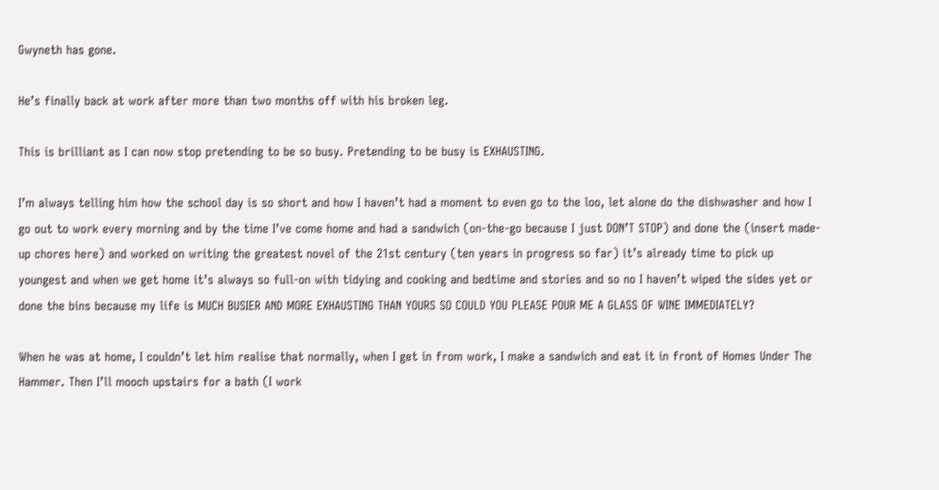Gwyneth has gone.

He’s finally back at work after more than two months off with his broken leg.

This is brilliant as I can now stop pretending to be so busy. Pretending to be busy is EXHAUSTING.

I’m always telling him how the school day is so short and how I haven’t had a moment to even go to the loo, let alone do the dishwasher and how I go out to work every morning and by the time I’ve come home and had a sandwich (on-the-go because I just DON’T STOP) and done the (insert made-up chores here) and worked on writing the greatest novel of the 21st century (ten years in progress so far) it’s already time to pick up youngest and when we get home it’s always so full-on with tidying and cooking and bedtime and stories and so no I haven’t wiped the sides yet or done the bins because my life is MUCH BUSIER AND MORE EXHAUSTING THAN YOURS SO COULD YOU PLEASE POUR ME A GLASS OF WINE IMMEDIATELY?

When he was at home, I couldn’t let him realise that normally, when I get in from work, I make a sandwich and eat it in front of Homes Under The Hammer. Then I’ll mooch upstairs for a bath (I work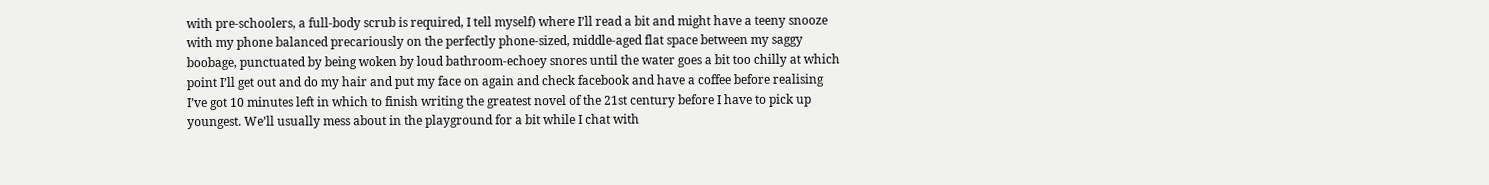with pre-schoolers, a full-body scrub is required, I tell myself) where I’ll read a bit and might have a teeny snooze with my phone balanced precariously on the perfectly phone-sized, middle-aged flat space between my saggy boobage, punctuated by being woken by loud bathroom-echoey snores until the water goes a bit too chilly at which point I’ll get out and do my hair and put my face on again and check facebook and have a coffee before realising I’ve got 10 minutes left in which to finish writing the greatest novel of the 21st century before I have to pick up youngest. We’ll usually mess about in the playground for a bit while I chat with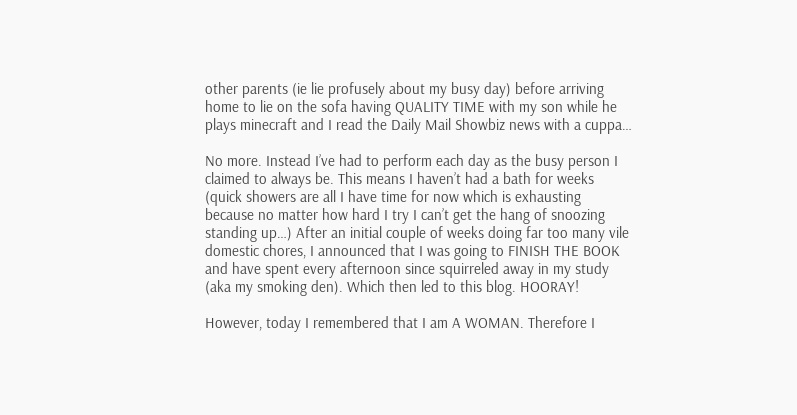other parents (ie lie profusely about my busy day) before arriving home to lie on the sofa having QUALITY TIME with my son while he plays minecraft and I read the Daily Mail Showbiz news with a cuppa…

No more. Instead I’ve had to perform each day as the busy person I claimed to always be. This means I haven’t had a bath for weeks (quick showers are all I have time for now which is exhausting because no matter how hard I try I can’t get the hang of snoozing standing up…) After an initial couple of weeks doing far too many vile domestic chores, I announced that I was going to FINISH THE BOOK and have spent every afternoon since squirreled away in my study (aka my smoking den). Which then led to this blog. HOORAY!

However, today I remembered that I am A WOMAN. Therefore I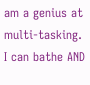am a genius at multi-tasking. I can bathe AND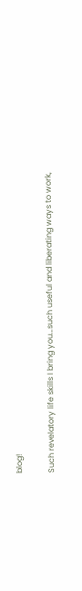blog!

Such revelatory life skills I bring you…such useful and liberating ways to work,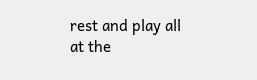rest and play all at the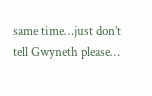same time…just don’t tell Gwyneth please…